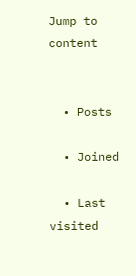Jump to content


  • Posts

  • Joined

  • Last visited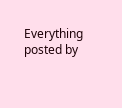Everything posted by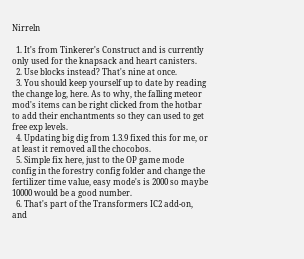Nirreln

  1. It's from Tinkerer's Construct and is currently only used for the knapsack and heart canisters.
  2. Use blocks instead? That's nine at once.
  3. You should keep yourself up to date by reading the change log, here. As to why, the falling meteor mod's items can be right clicked from the hotbar to add their enchantments so they can used to get free exp levels.
  4. Updating big dig from 1.3.9 fixed this for me, or at least it removed all the chocobos.
  5. Simple fix here, just to the OP game mode config in the forestry config folder and change the fertilizer time value, easy mode's is 2000 so maybe 10000 would be a good number.
  6. That's part of the Transformers IC2 add-on, and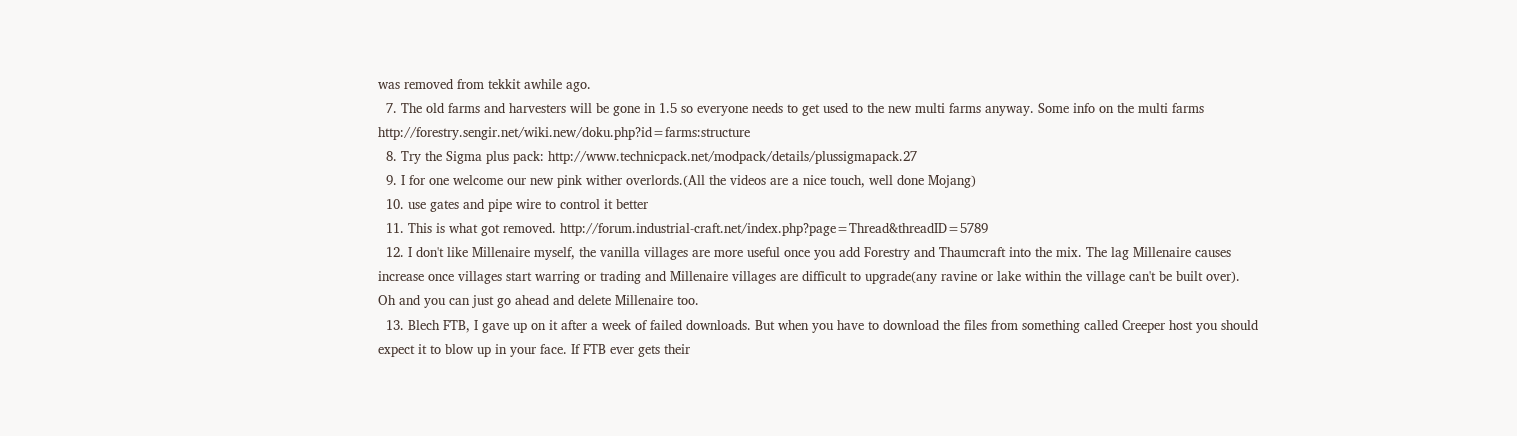was removed from tekkit awhile ago.
  7. The old farms and harvesters will be gone in 1.5 so everyone needs to get used to the new multi farms anyway. Some info on the multi farms http://forestry.sengir.net/wiki.new/doku.php?id=farms:structure
  8. Try the Sigma plus pack: http://www.technicpack.net/modpack/details/plussigmapack.27
  9. I for one welcome our new pink wither overlords.(All the videos are a nice touch, well done Mojang)
  10. use gates and pipe wire to control it better
  11. This is what got removed. http://forum.industrial-craft.net/index.php?page=Thread&threadID=5789
  12. I don't like Millenaire myself, the vanilla villages are more useful once you add Forestry and Thaumcraft into the mix. The lag Millenaire causes increase once villages start warring or trading and Millenaire villages are difficult to upgrade(any ravine or lake within the village can't be built over). Oh and you can just go ahead and delete Millenaire too.
  13. Blech FTB, I gave up on it after a week of failed downloads. But when you have to download the files from something called Creeper host you should expect it to blow up in your face. If FTB ever gets their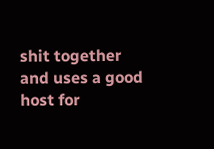shit together and uses a good host for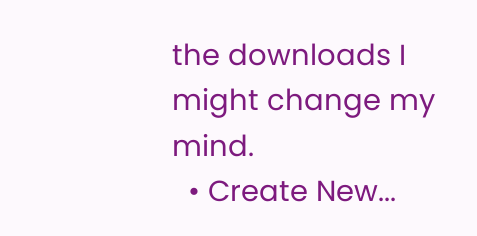the downloads I might change my mind.
  • Create New...